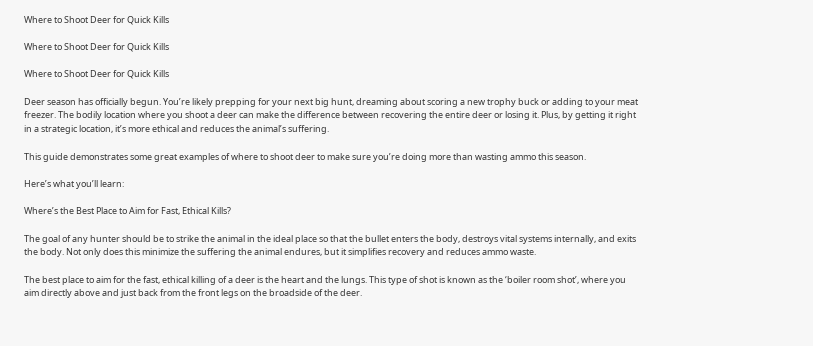Where to Shoot Deer for Quick Kills

Where to Shoot Deer for Quick Kills

Where to Shoot Deer for Quick Kills

Deer season has officially begun. You’re likely prepping for your next big hunt, dreaming about scoring a new trophy buck or adding to your meat freezer. The bodily location where you shoot a deer can make the difference between recovering the entire deer or losing it. Plus, by getting it right in a strategic location, it’s more ethical and reduces the animal’s suffering.

This guide demonstrates some great examples of where to shoot deer to make sure you’re doing more than wasting ammo this season.

Here’s what you’ll learn:

Where’s the Best Place to Aim for Fast, Ethical Kills?

The goal of any hunter should be to strike the animal in the ideal place so that the bullet enters the body, destroys vital systems internally, and exits the body. Not only does this minimize the suffering the animal endures, but it simplifies recovery and reduces ammo waste.

The best place to aim for the fast, ethical killing of a deer is the heart and the lungs. This type of shot is known as the ‘boiler room shot’, where you aim directly above and just back from the front legs on the broadside of the deer.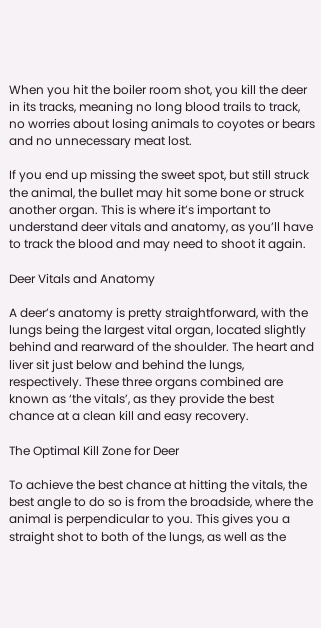When you hit the boiler room shot, you kill the deer in its tracks, meaning no long blood trails to track, no worries about losing animals to coyotes or bears and no unnecessary meat lost.

If you end up missing the sweet spot, but still struck the animal, the bullet may hit some bone or struck another organ. This is where it’s important to understand deer vitals and anatomy, as you’ll have to track the blood and may need to shoot it again.

Deer Vitals and Anatomy

A deer’s anatomy is pretty straightforward, with the lungs being the largest vital organ, located slightly behind and rearward of the shoulder. The heart and liver sit just below and behind the lungs, respectively. These three organs combined are known as ‘the vitals’, as they provide the best chance at a clean kill and easy recovery.

The Optimal Kill Zone for Deer

To achieve the best chance at hitting the vitals, the best angle to do so is from the broadside, where the animal is perpendicular to you. This gives you a straight shot to both of the lungs, as well as the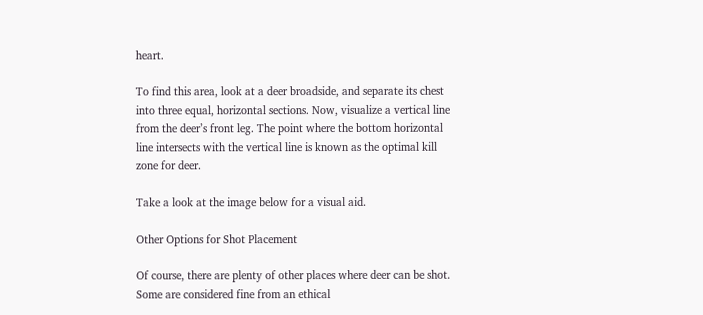heart.

To find this area, look at a deer broadside, and separate its chest into three equal, horizontal sections. Now, visualize a vertical line from the deer’s front leg. The point where the bottom horizontal line intersects with the vertical line is known as the optimal kill zone for deer.

Take a look at the image below for a visual aid.

Other Options for Shot Placement

Of course, there are plenty of other places where deer can be shot. Some are considered fine from an ethical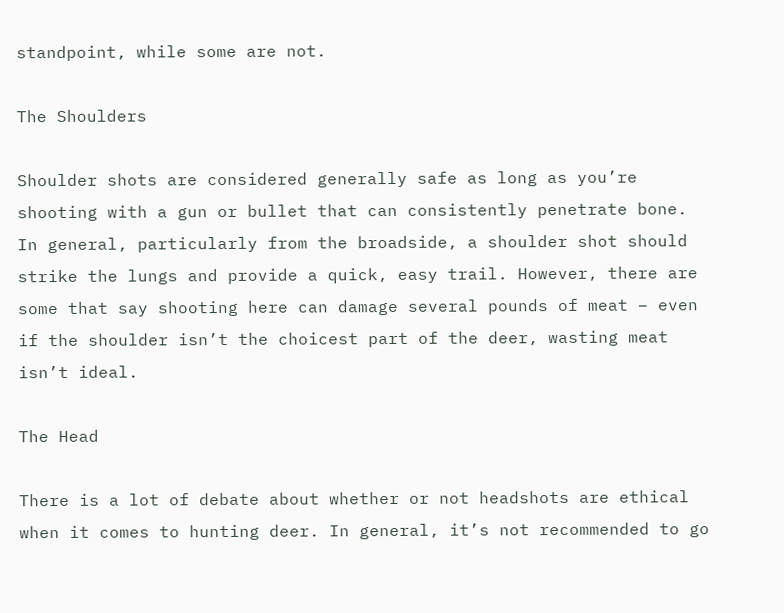standpoint, while some are not.

The Shoulders

Shoulder shots are considered generally safe as long as you’re shooting with a gun or bullet that can consistently penetrate bone. In general, particularly from the broadside, a shoulder shot should strike the lungs and provide a quick, easy trail. However, there are some that say shooting here can damage several pounds of meat – even if the shoulder isn’t the choicest part of the deer, wasting meat isn’t ideal.

The Head

There is a lot of debate about whether or not headshots are ethical when it comes to hunting deer. In general, it’s not recommended to go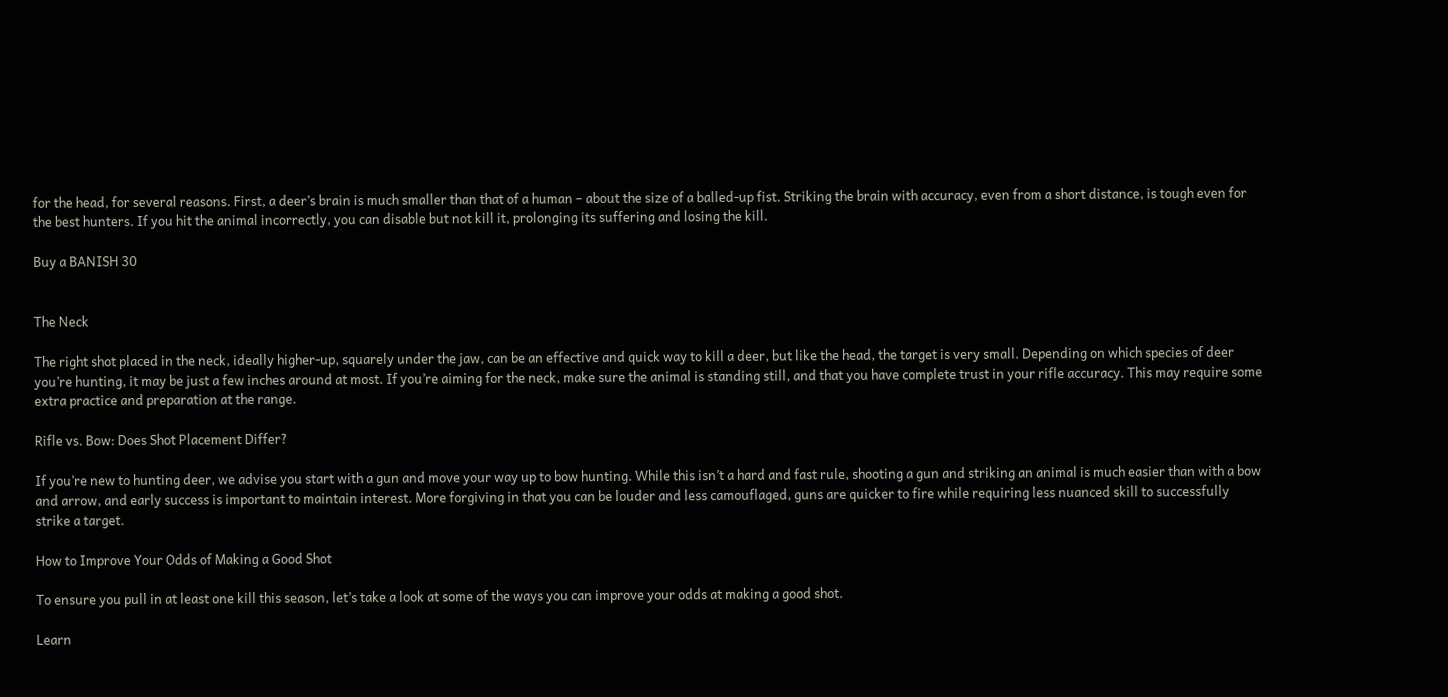for the head, for several reasons. First, a deer’s brain is much smaller than that of a human – about the size of a balled-up fist. Striking the brain with accuracy, even from a short distance, is tough even for the best hunters. If you hit the animal incorrectly, you can disable but not kill it, prolonging its suffering and losing the kill.

Buy a BANISH 30


The Neck

The right shot placed in the neck, ideally higher-up, squarely under the jaw, can be an effective and quick way to kill a deer, but like the head, the target is very small. Depending on which species of deer you’re hunting, it may be just a few inches around at most. If you’re aiming for the neck, make sure the animal is standing still, and that you have complete trust in your rifle accuracy. This may require some extra practice and preparation at the range.

Rifle vs. Bow: Does Shot Placement Differ?

If you’re new to hunting deer, we advise you start with a gun and move your way up to bow hunting. While this isn’t a hard and fast rule, shooting a gun and striking an animal is much easier than with a bow and arrow, and early success is important to maintain interest. More forgiving in that you can be louder and less camouflaged, guns are quicker to fire while requiring less nuanced skill to successfully strike a target.

How to Improve Your Odds of Making a Good Shot

To ensure you pull in at least one kill this season, let’s take a look at some of the ways you can improve your odds at making a good shot.

Learn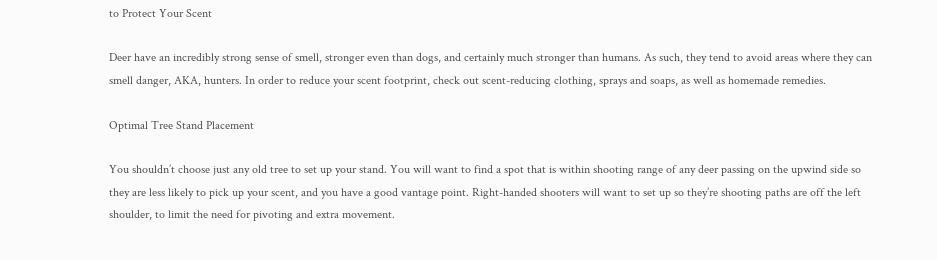to Protect Your Scent

Deer have an incredibly strong sense of smell, stronger even than dogs, and certainly much stronger than humans. As such, they tend to avoid areas where they can smell danger, AKA, hunters. In order to reduce your scent footprint, check out scent-reducing clothing, sprays and soaps, as well as homemade remedies.

Optimal Tree Stand Placement

You shouldn’t choose just any old tree to set up your stand. You will want to find a spot that is within shooting range of any deer passing on the upwind side so they are less likely to pick up your scent, and you have a good vantage point. Right-handed shooters will want to set up so they’re shooting paths are off the left shoulder, to limit the need for pivoting and extra movement.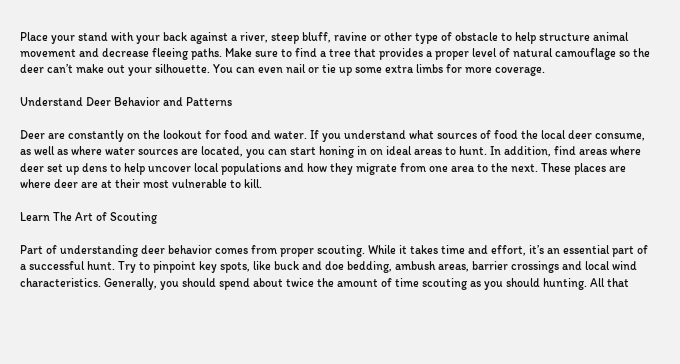Place your stand with your back against a river, steep bluff, ravine or other type of obstacle to help structure animal movement and decrease fleeing paths. Make sure to find a tree that provides a proper level of natural camouflage so the deer can’t make out your silhouette. You can even nail or tie up some extra limbs for more coverage.

Understand Deer Behavior and Patterns

Deer are constantly on the lookout for food and water. If you understand what sources of food the local deer consume, as well as where water sources are located, you can start honing in on ideal areas to hunt. In addition, find areas where deer set up dens to help uncover local populations and how they migrate from one area to the next. These places are where deer are at their most vulnerable to kill.

Learn The Art of Scouting

Part of understanding deer behavior comes from proper scouting. While it takes time and effort, it’s an essential part of a successful hunt. Try to pinpoint key spots, like buck and doe bedding, ambush areas, barrier crossings and local wind characteristics. Generally, you should spend about twice the amount of time scouting as you should hunting. All that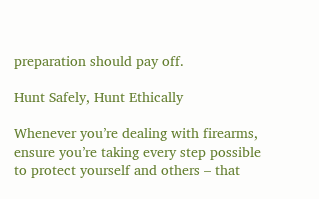preparation should pay off.

Hunt Safely, Hunt Ethically

Whenever you’re dealing with firearms, ensure you’re taking every step possible to protect yourself and others – that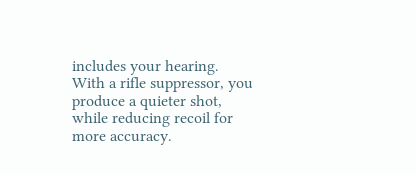includes your hearing. With a rifle suppressor, you produce a quieter shot, while reducing recoil for more accuracy.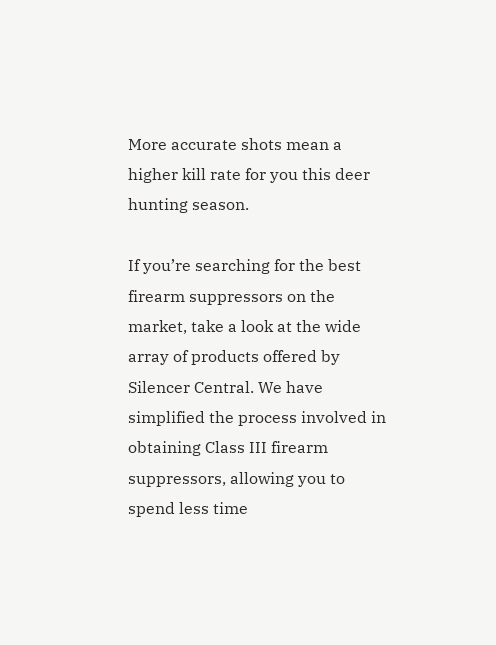More accurate shots mean a higher kill rate for you this deer hunting season.

If you’re searching for the best firearm suppressors on the market, take a look at the wide array of products offered by Silencer Central. We have simplified the process involved in obtaining Class III firearm suppressors, allowing you to spend less time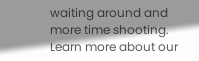waiting around and more time shooting. Learn more about our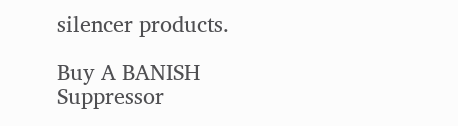silencer products.

Buy A BANISH Suppressor